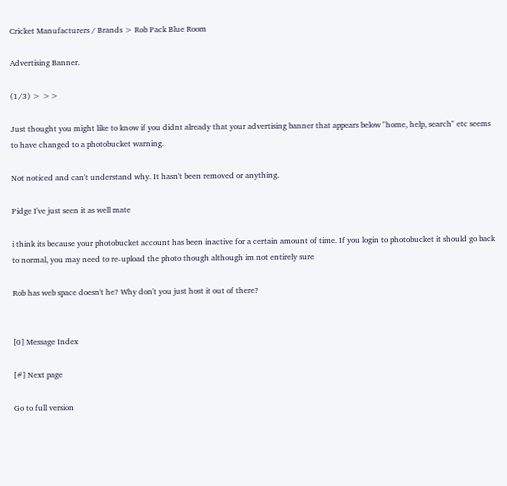Cricket Manufacturers / Brands > Rob Pack Blue Room

Advertising Banner.

(1/3) > >>

Just thought you might like to know if you didnt already that your advertising banner that appears below "home, help, search" etc seems to have changed to a photobucket warning.

Not noticed and can't understand why. It hasn't been removed or anything.

Pidge I've just seen it as well mate

i think its because your photobucket account has been inactive for a certain amount of time. If you login to photobucket it should go back to normal, you may need to re-upload the photo though although im not entirely sure

Rob has web space doesn't he? Why don't you just host it out of there?


[0] Message Index

[#] Next page

Go to full version